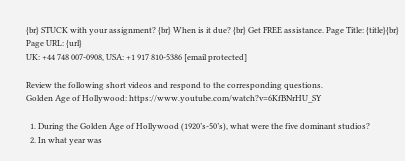{br} STUCK with your assignment? {br} When is it due? {br} Get FREE assistance. Page Title: {title}{br} Page URL: {url}
UK: +44 748 007-0908, USA: +1 917 810-5386 [email protected]

Review the following short videos and respond to the corresponding questions.
Golden Age of Hollywood: https://www.youtube.com/watch?v=6KfBNrHU_SY

  1. During the Golden Age of Hollywood (1920’s-50’s), what were the five dominant studios?
  2. In what year was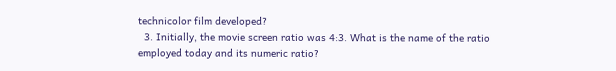technicolor film developed?
  3. Initially, the movie screen ratio was 4:3. What is the name of the ratio employed today and its numeric ratio?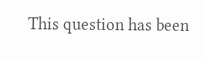This question has been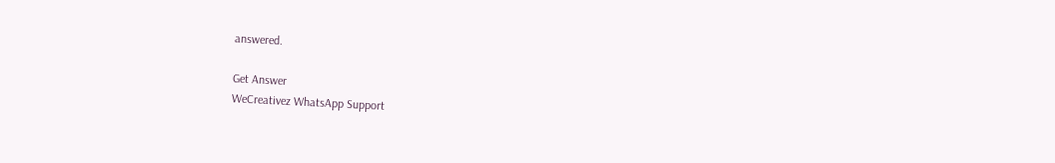answered.

Get Answer
WeCreativez WhatsApp Support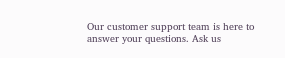Our customer support team is here to answer your questions. Ask us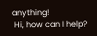anything!
 Hi, how can I help?